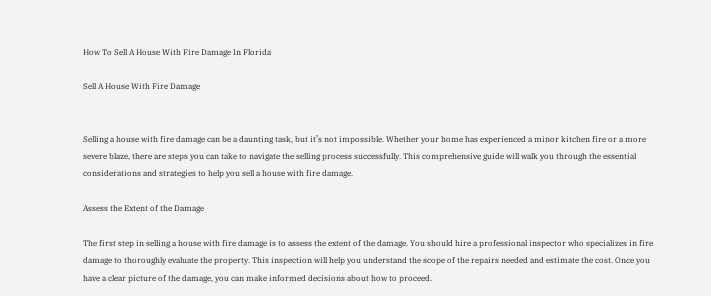How To Sell A House With Fire Damage In Florida

Sell A House With Fire Damage


Selling a house with fire damage can be a daunting task, but it’s not impossible. Whether your home has experienced a minor kitchen fire or a more severe blaze, there are steps you can take to navigate the selling process successfully. This comprehensive guide will walk you through the essential considerations and strategies to help you sell a house with fire damage.

Assess the Extent of the Damage

The first step in selling a house with fire damage is to assess the extent of the damage. You should hire a professional inspector who specializes in fire damage to thoroughly evaluate the property. This inspection will help you understand the scope of the repairs needed and estimate the cost. Once you have a clear picture of the damage, you can make informed decisions about how to proceed.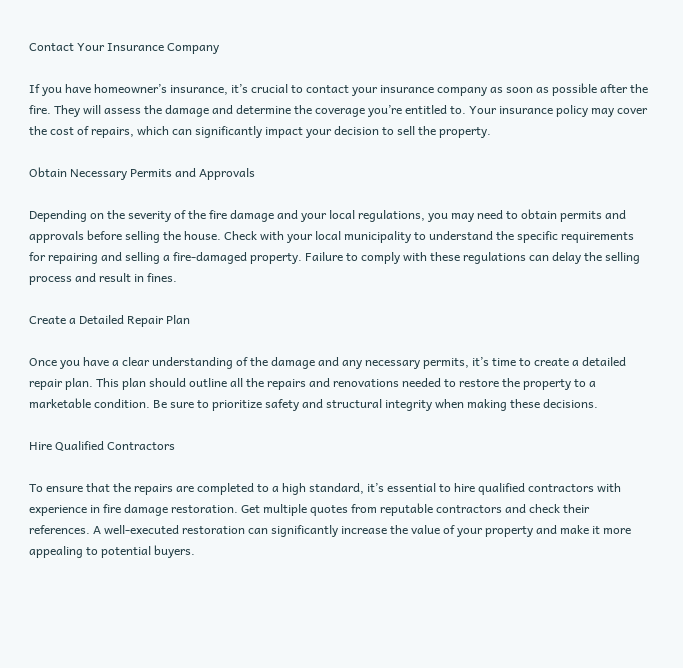Contact Your Insurance Company

If you have homeowner’s insurance, it’s crucial to contact your insurance company as soon as possible after the fire. They will assess the damage and determine the coverage you’re entitled to. Your insurance policy may cover the cost of repairs, which can significantly impact your decision to sell the property.

Obtain Necessary Permits and Approvals

Depending on the severity of the fire damage and your local regulations, you may need to obtain permits and approvals before selling the house. Check with your local municipality to understand the specific requirements for repairing and selling a fire-damaged property. Failure to comply with these regulations can delay the selling process and result in fines.

Create a Detailed Repair Plan

Once you have a clear understanding of the damage and any necessary permits, it’s time to create a detailed repair plan. This plan should outline all the repairs and renovations needed to restore the property to a marketable condition. Be sure to prioritize safety and structural integrity when making these decisions.

Hire Qualified Contractors

To ensure that the repairs are completed to a high standard, it’s essential to hire qualified contractors with experience in fire damage restoration. Get multiple quotes from reputable contractors and check their references. A well-executed restoration can significantly increase the value of your property and make it more appealing to potential buyers.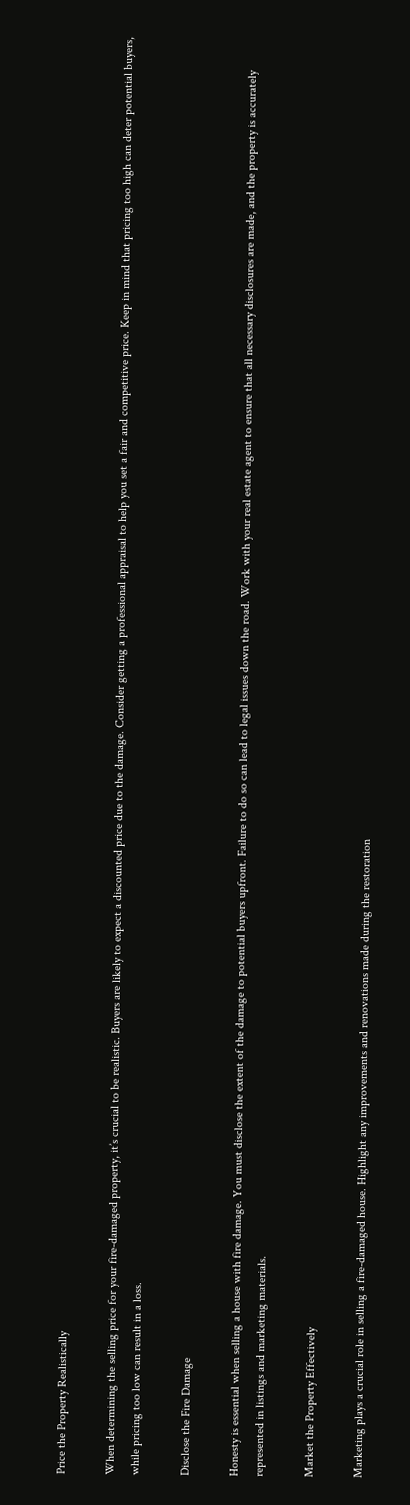Price the Property Realistically

When determining the selling price for your fire-damaged property, it’s crucial to be realistic. Buyers are likely to expect a discounted price due to the damage. Consider getting a professional appraisal to help you set a fair and competitive price. Keep in mind that pricing too high can deter potential buyers, while pricing too low can result in a loss.

Disclose the Fire Damage

Honesty is essential when selling a house with fire damage. You must disclose the extent of the damage to potential buyers upfront. Failure to do so can lead to legal issues down the road. Work with your real estate agent to ensure that all necessary disclosures are made, and the property is accurately represented in listings and marketing materials.

Market the Property Effectively

Marketing plays a crucial role in selling a fire-damaged house. Highlight any improvements and renovations made during the restoration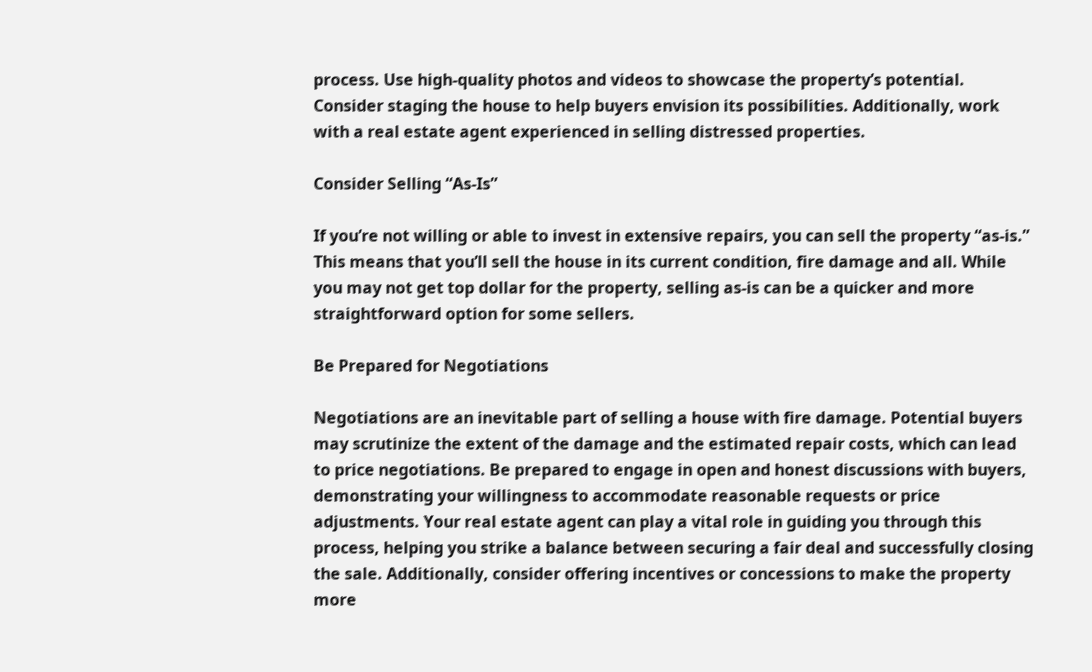process. Use high-quality photos and videos to showcase the property’s potential. Consider staging the house to help buyers envision its possibilities. Additionally, work with a real estate agent experienced in selling distressed properties.

Consider Selling “As-Is”

If you’re not willing or able to invest in extensive repairs, you can sell the property “as-is.” This means that you’ll sell the house in its current condition, fire damage and all. While you may not get top dollar for the property, selling as-is can be a quicker and more straightforward option for some sellers.

Be Prepared for Negotiations

Negotiations are an inevitable part of selling a house with fire damage. Potential buyers may scrutinize the extent of the damage and the estimated repair costs, which can lead to price negotiations. Be prepared to engage in open and honest discussions with buyers, demonstrating your willingness to accommodate reasonable requests or price adjustments. Your real estate agent can play a vital role in guiding you through this process, helping you strike a balance between securing a fair deal and successfully closing the sale. Additionally, consider offering incentives or concessions to make the property more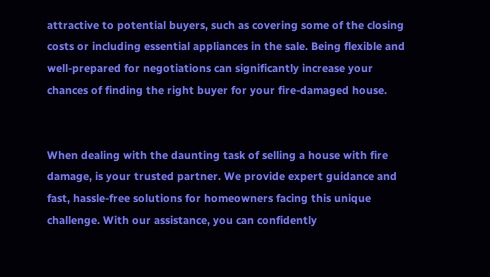attractive to potential buyers, such as covering some of the closing costs or including essential appliances in the sale. Being flexible and well-prepared for negotiations can significantly increase your chances of finding the right buyer for your fire-damaged house.


When dealing with the daunting task of selling a house with fire damage, is your trusted partner. We provide expert guidance and fast, hassle-free solutions for homeowners facing this unique challenge. With our assistance, you can confidently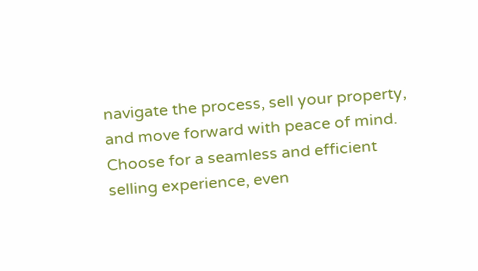navigate the process, sell your property, and move forward with peace of mind. Choose for a seamless and efficient selling experience, even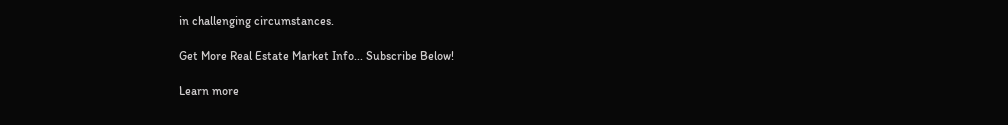in challenging circumstances.

Get More Real Estate Market Info... Subscribe Below!

Learn more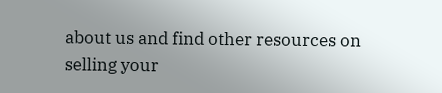about us and find other resources on selling your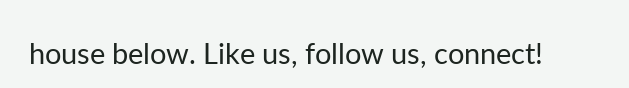house below. Like us, follow us, connect!